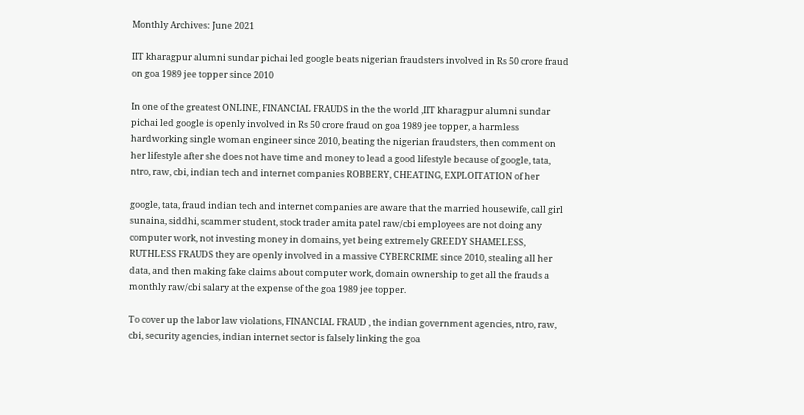Monthly Archives: June 2021

IIT kharagpur alumni sundar pichai led google beats nigerian fraudsters involved in Rs 50 crore fraud on goa 1989 jee topper since 2010

In one of the greatest ONLINE, FINANCIAL FRAUDS in the the world ,IIT kharagpur alumni sundar pichai led google is openly involved in Rs 50 crore fraud on goa 1989 jee topper, a harmless hardworking single woman engineer since 2010, beating the nigerian fraudsters, then comment on her lifestyle after she does not have time and money to lead a good lifestyle because of google, tata, ntro, raw, cbi, indian tech and internet companies ROBBERY, CHEATING, EXPLOITATION of her

google, tata, fraud indian tech and internet companies are aware that the married housewife, call girl sunaina, siddhi, scammer student, stock trader amita patel raw/cbi employees are not doing any computer work, not investing money in domains, yet being extremely GREEDY SHAMELESS, RUTHLESS FRAUDS they are openly involved in a massive CYBERCRIME since 2010, stealing all her data, and then making fake claims about computer work, domain ownership to get all the frauds a monthly raw/cbi salary at the expense of the goa 1989 jee topper.

To cover up the labor law violations, FINANCIAL FRAUD , the indian government agencies, ntro, raw, cbi, security agencies, indian internet sector is falsely linking the goa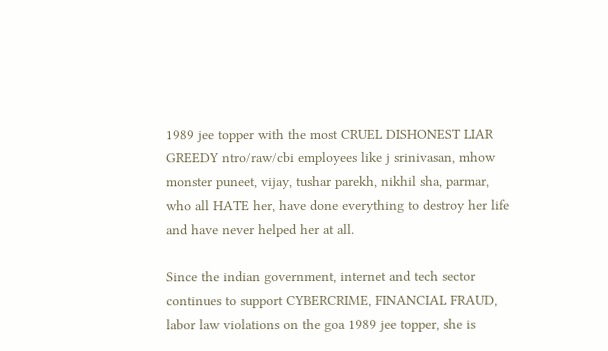1989 jee topper with the most CRUEL DISHONEST LIAR GREEDY ntro/raw/cbi employees like j srinivasan, mhow monster puneet, vijay, tushar parekh, nikhil sha, parmar, who all HATE her, have done everything to destroy her life and have never helped her at all.

Since the indian government, internet and tech sector continues to support CYBERCRIME, FINANCIAL FRAUD, labor law violations on the goa 1989 jee topper, she is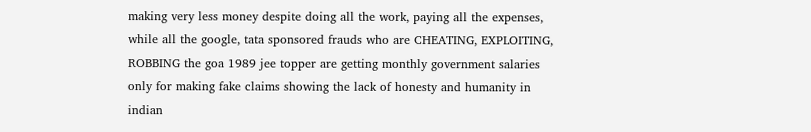making very less money despite doing all the work, paying all the expenses, while all the google, tata sponsored frauds who are CHEATING, EXPLOITING, ROBBING the goa 1989 jee topper are getting monthly government salaries only for making fake claims showing the lack of honesty and humanity in indian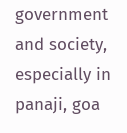government and society, especially in panaji, goa